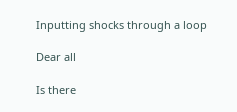Inputting shocks through a loop

Dear all

Is there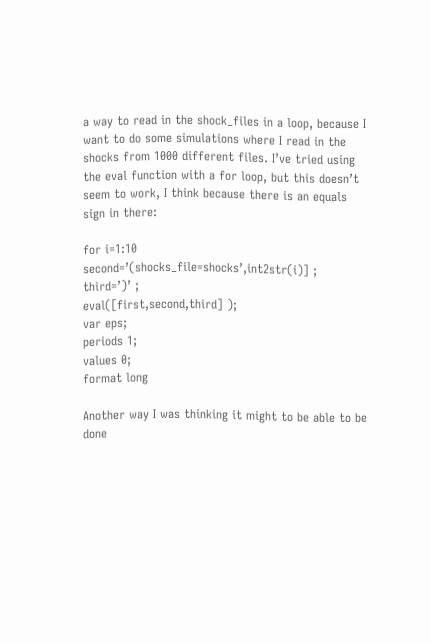a way to read in the shock_files in a loop, because I want to do some simulations where I read in the shocks from 1000 different files. I’ve tried using the eval function with a for loop, but this doesn’t seem to work, I think because there is an equals sign in there:

for i=1:10
second=’(shocks_file=shocks’,int2str(i)] ;
third=’)’ ;
eval([first,second,third] );
var eps;
periods 1;
values 0;
format long

Another way I was thinking it might to be able to be done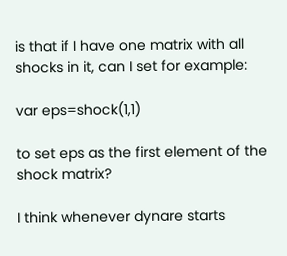is that if I have one matrix with all shocks in it, can I set for example:

var eps=shock(1,1)

to set eps as the first element of the shock matrix?

I think whenever dynare starts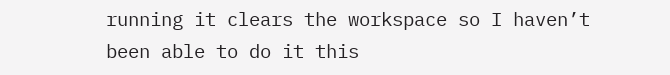running it clears the workspace so I haven’t been able to do it this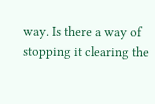way. Is there a way of stopping it clearing the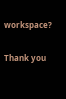workspace?

Thank you